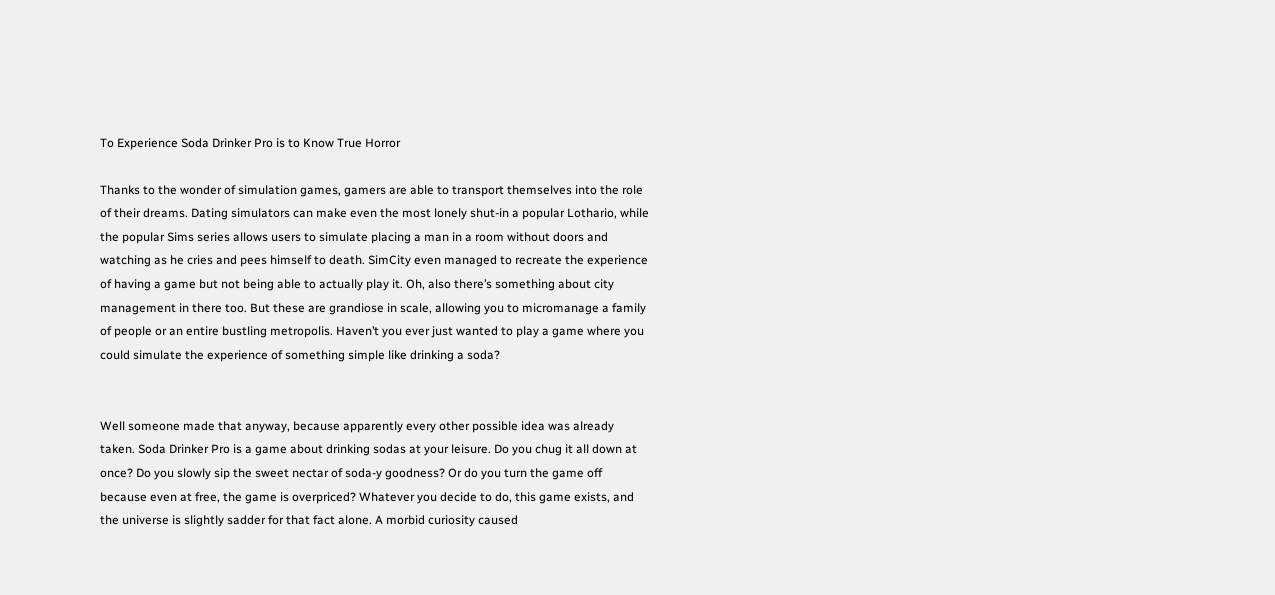To Experience Soda Drinker Pro is to Know True Horror

Thanks to the wonder of simulation games, gamers are able to transport themselves into the role of their dreams. Dating simulators can make even the most lonely shut-in a popular Lothario, while the popular Sims series allows users to simulate placing a man in a room without doors and watching as he cries and pees himself to death. SimCity even managed to recreate the experience of having a game but not being able to actually play it. Oh, also there’s something about city management in there too. But these are grandiose in scale, allowing you to micromanage a family of people or an entire bustling metropolis. Haven’t you ever just wanted to play a game where you could simulate the experience of something simple like drinking a soda?


Well someone made that anyway, because apparently every other possible idea was already taken. Soda Drinker Pro is a game about drinking sodas at your leisure. Do you chug it all down at once? Do you slowly sip the sweet nectar of soda-y goodness? Or do you turn the game off because even at free, the game is overpriced? Whatever you decide to do, this game exists, and the universe is slightly sadder for that fact alone. A morbid curiosity caused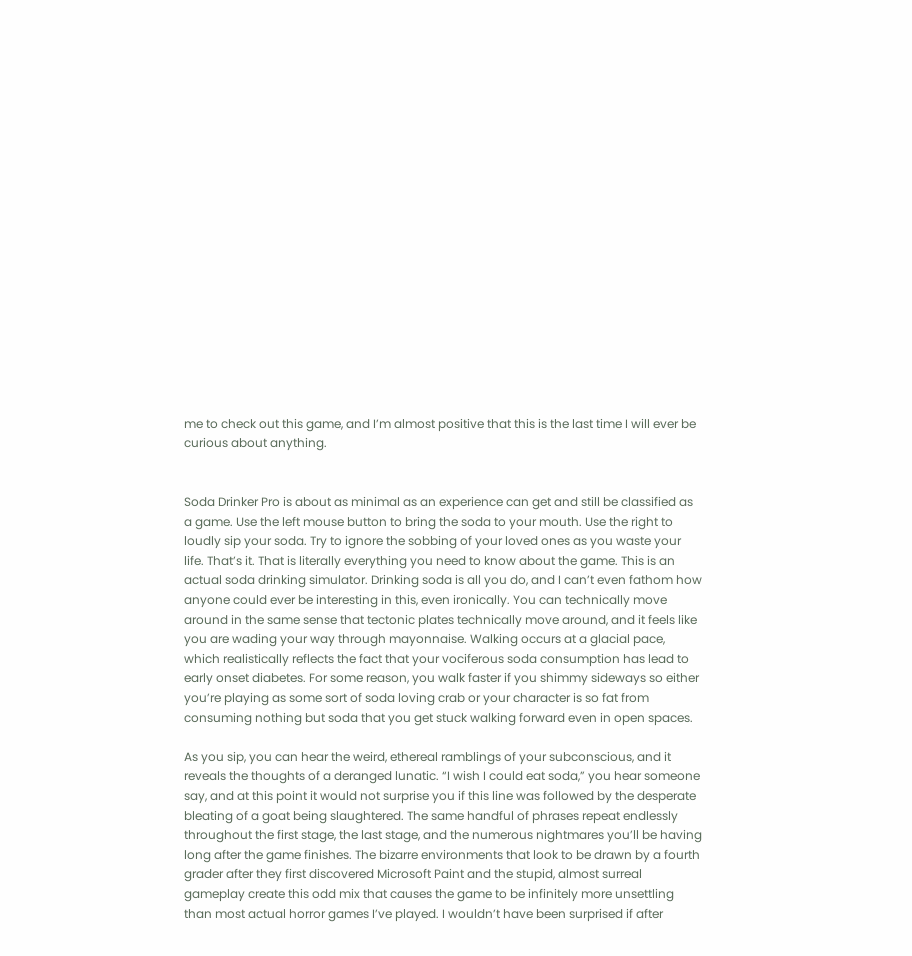me to check out this game, and I’m almost positive that this is the last time I will ever be curious about anything.


Soda Drinker Pro is about as minimal as an experience can get and still be classified as a game. Use the left mouse button to bring the soda to your mouth. Use the right to loudly sip your soda. Try to ignore the sobbing of your loved ones as you waste your life. That’s it. That is literally everything you need to know about the game. This is an actual soda drinking simulator. Drinking soda is all you do, and I can’t even fathom how anyone could ever be interesting in this, even ironically. You can technically move around in the same sense that tectonic plates technically move around, and it feels like you are wading your way through mayonnaise. Walking occurs at a glacial pace, which realistically reflects the fact that your vociferous soda consumption has lead to early onset diabetes. For some reason, you walk faster if you shimmy sideways so either you’re playing as some sort of soda loving crab or your character is so fat from consuming nothing but soda that you get stuck walking forward even in open spaces.

As you sip, you can hear the weird, ethereal ramblings of your subconscious, and it reveals the thoughts of a deranged lunatic. “I wish I could eat soda,” you hear someone say, and at this point it would not surprise you if this line was followed by the desperate bleating of a goat being slaughtered. The same handful of phrases repeat endlessly throughout the first stage, the last stage, and the numerous nightmares you’ll be having long after the game finishes. The bizarre environments that look to be drawn by a fourth grader after they first discovered Microsoft Paint and the stupid, almost surreal gameplay create this odd mix that causes the game to be infinitely more unsettling than most actual horror games I’ve played. I wouldn’t have been surprised if after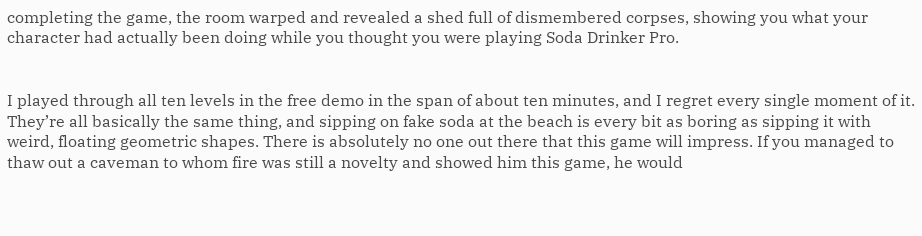completing the game, the room warped and revealed a shed full of dismembered corpses, showing you what your character had actually been doing while you thought you were playing Soda Drinker Pro.


I played through all ten levels in the free demo in the span of about ten minutes, and I regret every single moment of it. They’re all basically the same thing, and sipping on fake soda at the beach is every bit as boring as sipping it with weird, floating geometric shapes. There is absolutely no one out there that this game will impress. If you managed to thaw out a caveman to whom fire was still a novelty and showed him this game, he would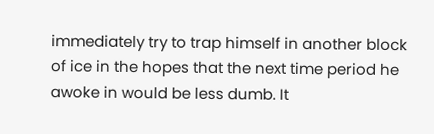immediately try to trap himself in another block of ice in the hopes that the next time period he awoke in would be less dumb. It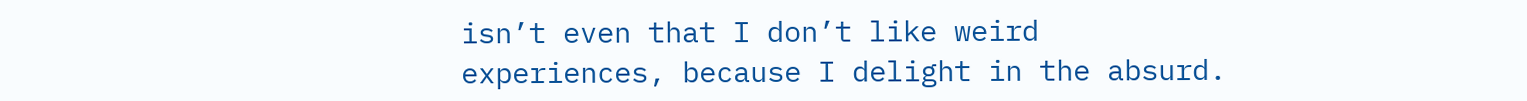isn’t even that I don’t like weird experiences, because I delight in the absurd.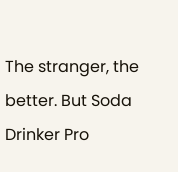The stranger, the better. But Soda Drinker Pro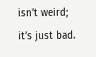isn’t weird; it’s just bad.